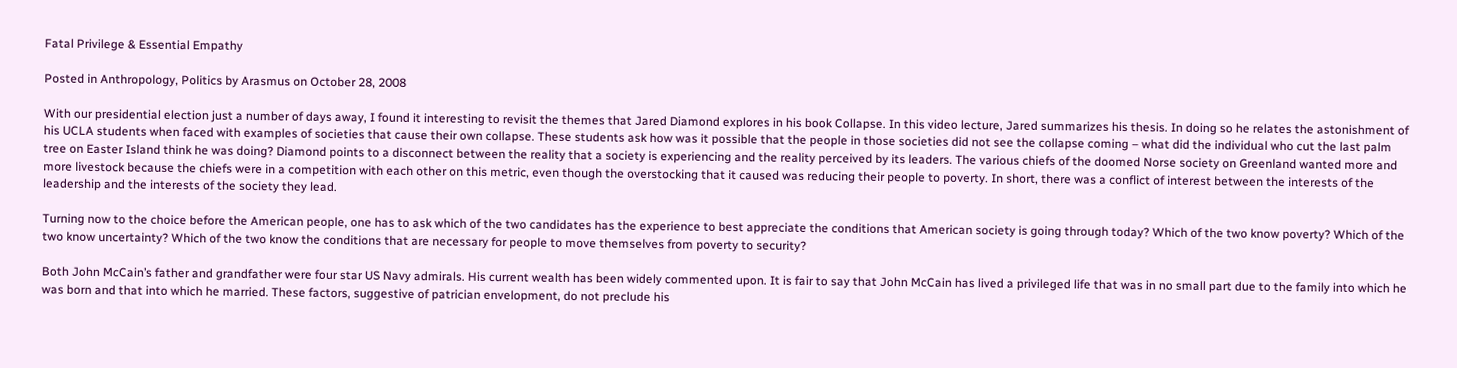Fatal Privilege & Essential Empathy

Posted in Anthropology, Politics by Arasmus on October 28, 2008

With our presidential election just a number of days away, I found it interesting to revisit the themes that Jared Diamond explores in his book Collapse. In this video lecture, Jared summarizes his thesis. In doing so he relates the astonishment of his UCLA students when faced with examples of societies that cause their own collapse. These students ask how was it possible that the people in those societies did not see the collapse coming – what did the individual who cut the last palm tree on Easter Island think he was doing? Diamond points to a disconnect between the reality that a society is experiencing and the reality perceived by its leaders. The various chiefs of the doomed Norse society on Greenland wanted more and more livestock because the chiefs were in a competition with each other on this metric, even though the overstocking that it caused was reducing their people to poverty. In short, there was a conflict of interest between the interests of the leadership and the interests of the society they lead.

Turning now to the choice before the American people, one has to ask which of the two candidates has the experience to best appreciate the conditions that American society is going through today? Which of the two know poverty? Which of the two know uncertainty? Which of the two know the conditions that are necessary for people to move themselves from poverty to security?

Both John McCain’s father and grandfather were four star US Navy admirals. His current wealth has been widely commented upon. It is fair to say that John McCain has lived a privileged life that was in no small part due to the family into which he was born and that into which he married. These factors, suggestive of patrician envelopment, do not preclude his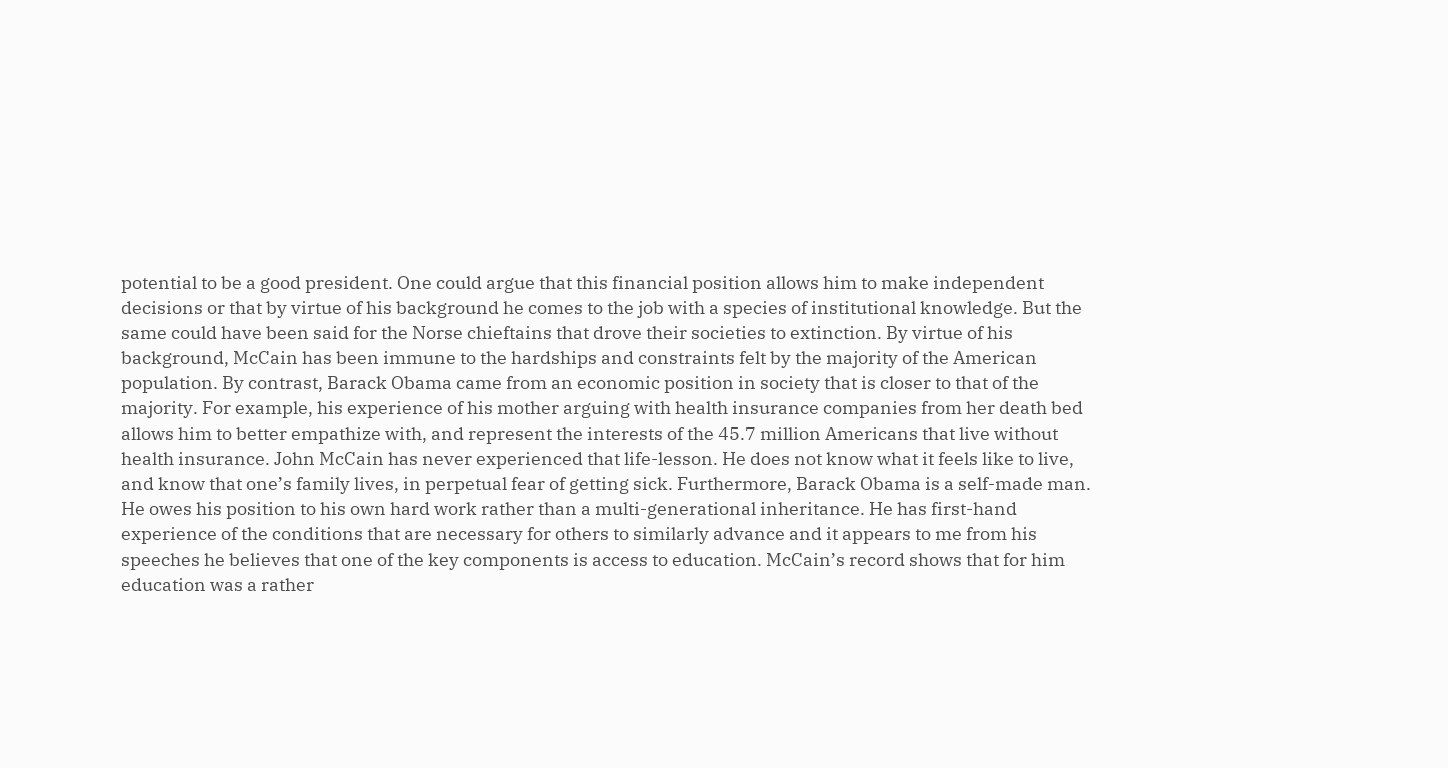potential to be a good president. One could argue that this financial position allows him to make independent decisions or that by virtue of his background he comes to the job with a species of institutional knowledge. But the same could have been said for the Norse chieftains that drove their societies to extinction. By virtue of his background, McCain has been immune to the hardships and constraints felt by the majority of the American population. By contrast, Barack Obama came from an economic position in society that is closer to that of the majority. For example, his experience of his mother arguing with health insurance companies from her death bed allows him to better empathize with, and represent the interests of the 45.7 million Americans that live without health insurance. John McCain has never experienced that life-lesson. He does not know what it feels like to live, and know that one’s family lives, in perpetual fear of getting sick. Furthermore, Barack Obama is a self-made man.  He owes his position to his own hard work rather than a multi-generational inheritance. He has first-hand experience of the conditions that are necessary for others to similarly advance and it appears to me from his speeches he believes that one of the key components is access to education. McCain’s record shows that for him education was a rather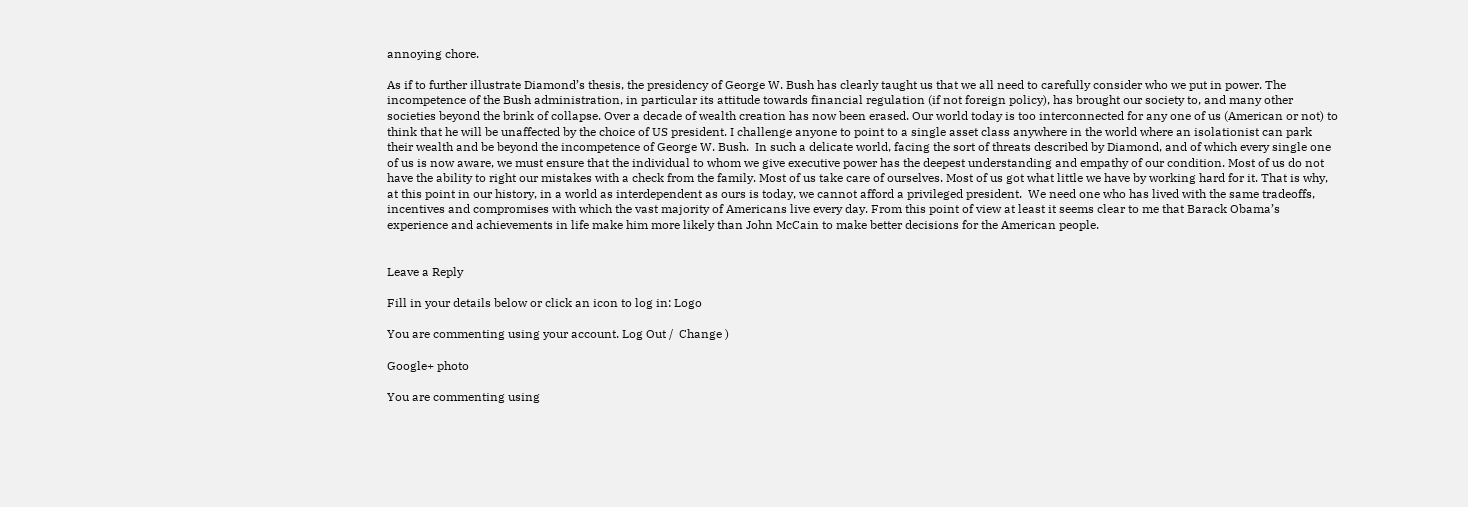annoying chore.

As if to further illustrate Diamond’s thesis, the presidency of George W. Bush has clearly taught us that we all need to carefully consider who we put in power. The incompetence of the Bush administration, in particular its attitude towards financial regulation (if not foreign policy), has brought our society to, and many other societies beyond the brink of collapse. Over a decade of wealth creation has now been erased. Our world today is too interconnected for any one of us (American or not) to think that he will be unaffected by the choice of US president. I challenge anyone to point to a single asset class anywhere in the world where an isolationist can park their wealth and be beyond the incompetence of George W. Bush.  In such a delicate world, facing the sort of threats described by Diamond, and of which every single one of us is now aware, we must ensure that the individual to whom we give executive power has the deepest understanding and empathy of our condition. Most of us do not have the ability to right our mistakes with a check from the family. Most of us take care of ourselves. Most of us got what little we have by working hard for it. That is why, at this point in our history, in a world as interdependent as ours is today, we cannot afford a privileged president.  We need one who has lived with the same tradeoffs, incentives and compromises with which the vast majority of Americans live every day. From this point of view at least it seems clear to me that Barack Obama’s experience and achievements in life make him more likely than John McCain to make better decisions for the American people.


Leave a Reply

Fill in your details below or click an icon to log in: Logo

You are commenting using your account. Log Out /  Change )

Google+ photo

You are commenting using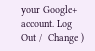your Google+ account. Log Out /  Change )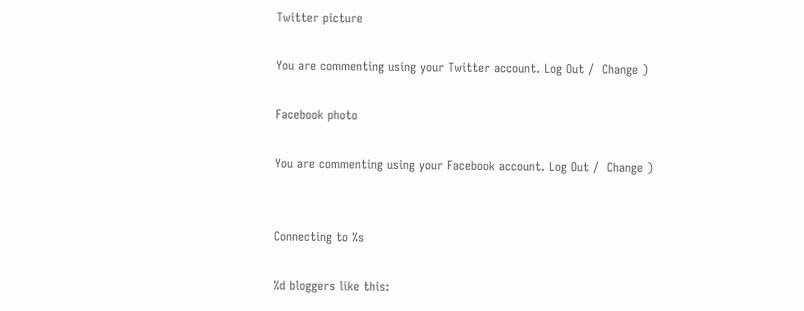Twitter picture

You are commenting using your Twitter account. Log Out /  Change )

Facebook photo

You are commenting using your Facebook account. Log Out /  Change )


Connecting to %s

%d bloggers like this: